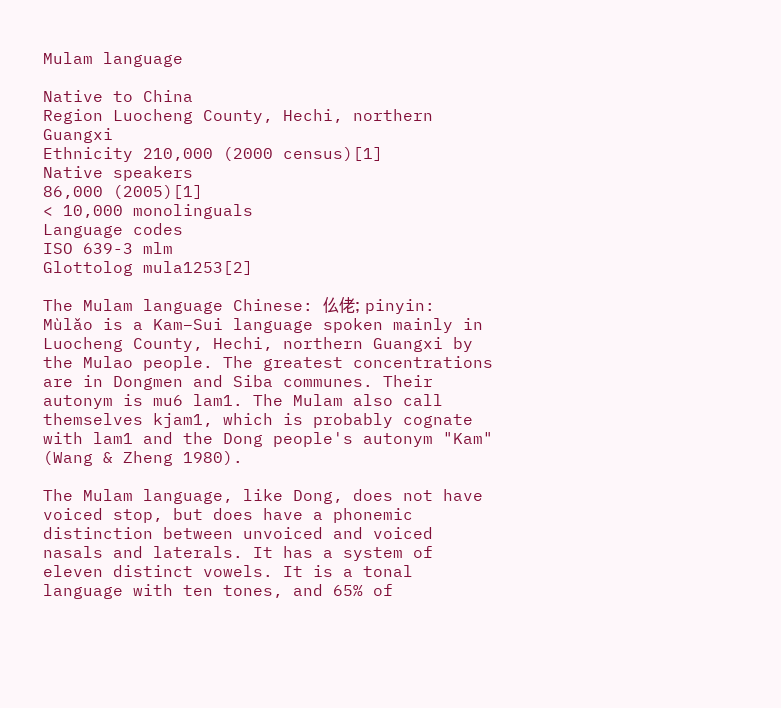Mulam language

Native to China
Region Luocheng County, Hechi, northern Guangxi
Ethnicity 210,000 (2000 census)[1]
Native speakers
86,000 (2005)[1]
< 10,000 monolinguals
Language codes
ISO 639-3 mlm
Glottolog mula1253[2]

The Mulam language Chinese: 仫佬; pinyin: Mùlǎo is a Kam–Sui language spoken mainly in Luocheng County, Hechi, northern Guangxi by the Mulao people. The greatest concentrations are in Dongmen and Siba communes. Their autonym is mu6 lam1. The Mulam also call themselves kjam1, which is probably cognate with lam1 and the Dong people's autonym "Kam" (Wang & Zheng 1980).

The Mulam language, like Dong, does not have voiced stop, but does have a phonemic distinction between unvoiced and voiced nasals and laterals. It has a system of eleven distinct vowels. It is a tonal language with ten tones, and 65% of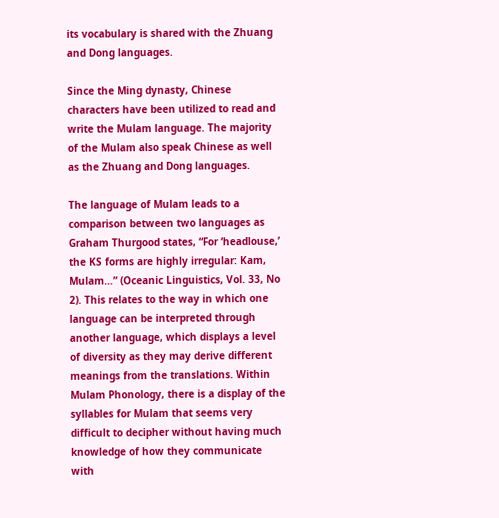its vocabulary is shared with the Zhuang and Dong languages.

Since the Ming dynasty, Chinese characters have been utilized to read and write the Mulam language. The majority of the Mulam also speak Chinese as well as the Zhuang and Dong languages.

The language of Mulam leads to a comparison between two languages as Graham Thurgood states, “For ‘headlouse,’ the KS forms are highly irregular: Kam, Mulam…” (Oceanic Linguistics, Vol. 33, No 2). This relates to the way in which one language can be interpreted through another language, which displays a level of diversity as they may derive different meanings from the translations. Within Mulam Phonology, there is a display of the syllables for Mulam that seems very difficult to decipher without having much knowledge of how they communicate with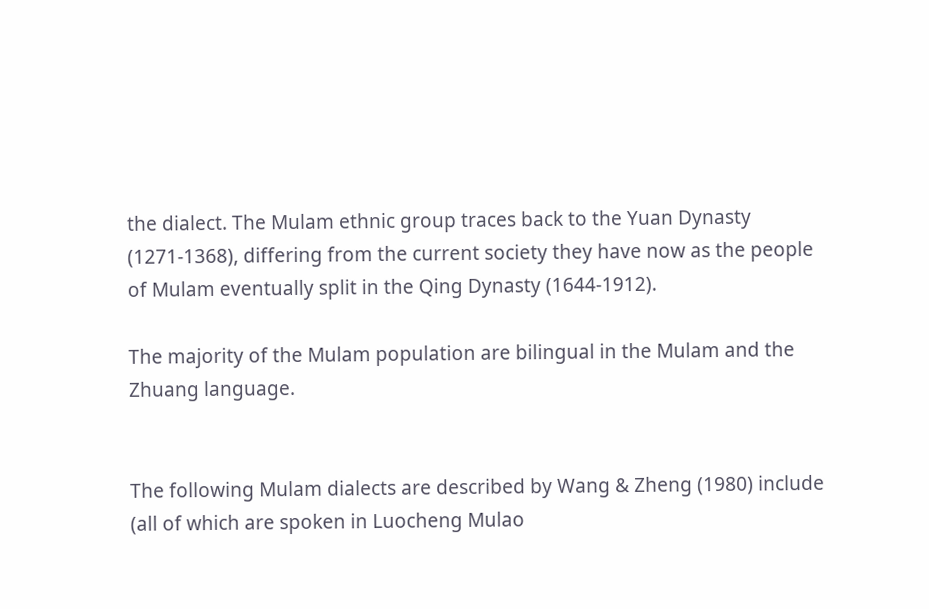the dialect. The Mulam ethnic group traces back to the Yuan Dynasty (1271-1368), differing from the current society they have now as the people of Mulam eventually split in the Qing Dynasty (1644-1912).

The majority of the Mulam population are bilingual in the Mulam and the Zhuang language.


The following Mulam dialects are described by Wang & Zheng (1980) include (all of which are spoken in Luocheng Mulao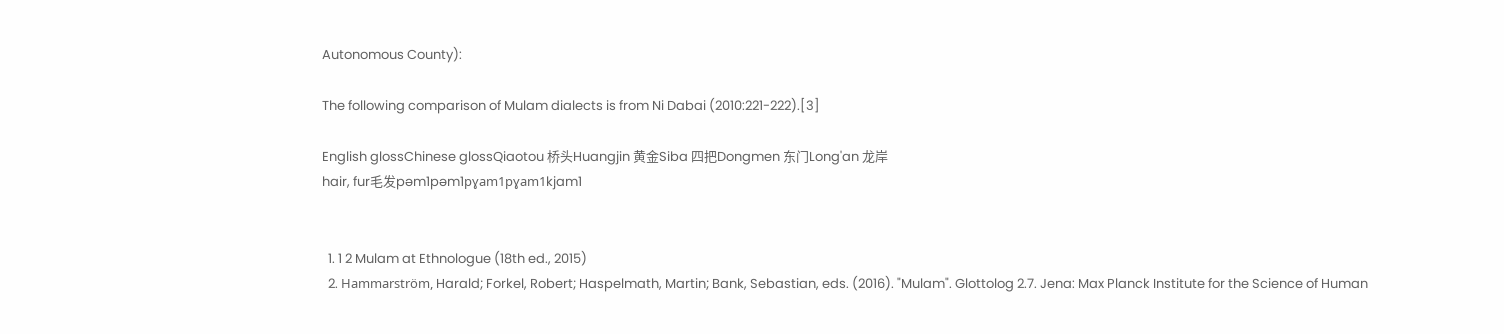Autonomous County):

The following comparison of Mulam dialects is from Ni Dabai (2010:221-222).[3]

English glossChinese glossQiaotou 桥头Huangjin 黄金Siba 四把Dongmen 东门Long'an 龙岸
hair, fur毛发pəm1pəm1pɣam1pɣam1kjam1


  1. 1 2 Mulam at Ethnologue (18th ed., 2015)
  2. Hammarström, Harald; Forkel, Robert; Haspelmath, Martin; Bank, Sebastian, eds. (2016). "Mulam". Glottolog 2.7. Jena: Max Planck Institute for the Science of Human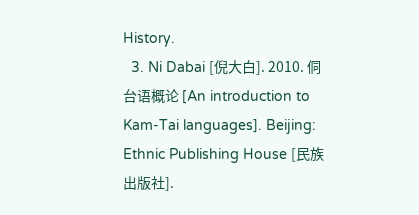History.
  3. Ni Dabai [倪大白]. 2010. 侗台语概论 [An introduction to Kam-Tai languages]. Beijing: Ethnic Publishing House [民族出版社].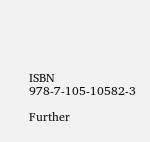ISBN 978-7-105-10582-3

Further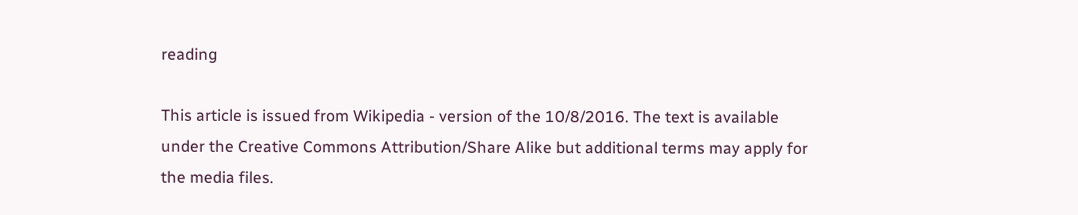reading

This article is issued from Wikipedia - version of the 10/8/2016. The text is available under the Creative Commons Attribution/Share Alike but additional terms may apply for the media files.